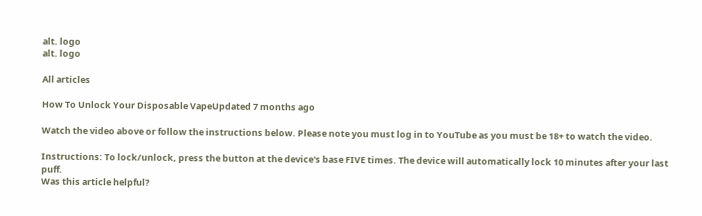alt. logo
alt. logo

All articles

How To Unlock Your Disposable VapeUpdated 7 months ago

Watch the video above or follow the instructions below. Please note you must log in to YouTube as you must be 18+ to watch the video.

Instructions: To lock/unlock, press the button at the device's base FIVE times. The device will automatically lock 10 minutes after your last puff.
Was this article helpful?